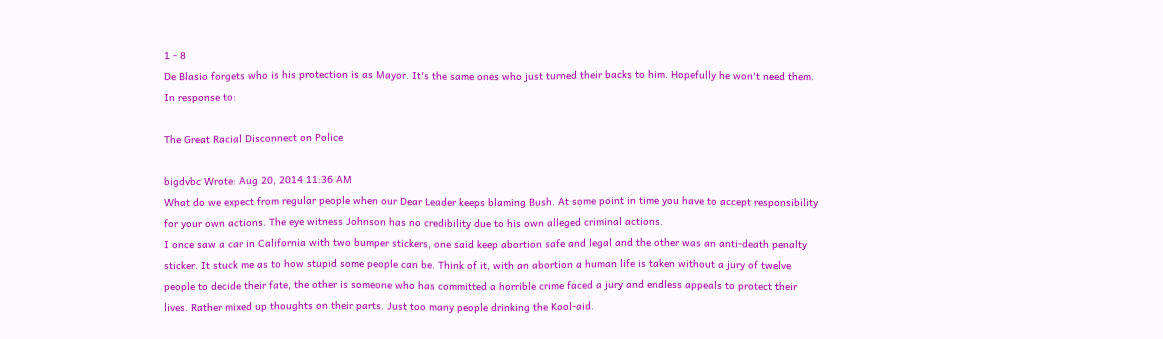1 - 8
De Blasio forgets who is his protection is as Mayor. It's the same ones who just turned their backs to him. Hopefully he won't need them.
In response to:

The Great Racial Disconnect on Police

bigdvbc Wrote: Aug 20, 2014 11:36 AM
What do we expect from regular people when our Dear Leader keeps blaming Bush. At some point in time you have to accept responsibility for your own actions. The eye witness Johnson has no credibility due to his own alleged criminal actions.
I once saw a car in California with two bumper stickers, one said keep abortion safe and legal and the other was an anti-death penalty sticker. It stuck me as to how stupid some people can be. Think of it, with an abortion a human life is taken without a jury of twelve people to decide their fate, the other is someone who has committed a horrible crime faced a jury and endless appeals to protect their lives. Rather mixed up thoughts on their parts. Just too many people drinking the Kool-aid.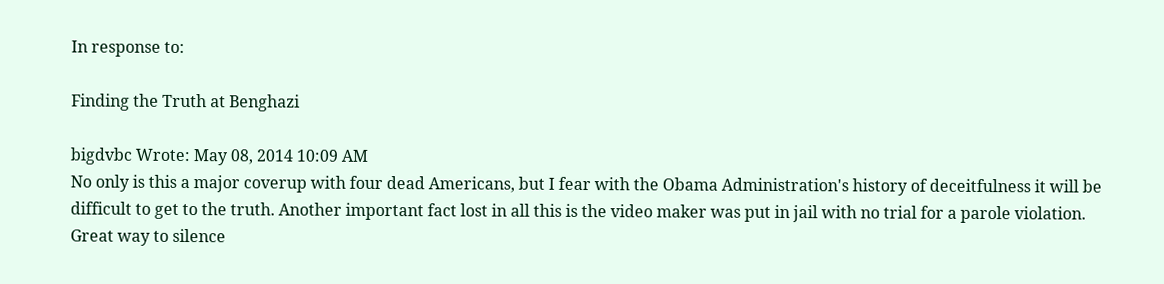In response to:

Finding the Truth at Benghazi

bigdvbc Wrote: May 08, 2014 10:09 AM
No only is this a major coverup with four dead Americans, but I fear with the Obama Administration's history of deceitfulness it will be difficult to get to the truth. Another important fact lost in all this is the video maker was put in jail with no trial for a parole violation. Great way to silence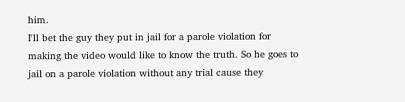him.
I'll bet the guy they put in jail for a parole violation for making the video would like to know the truth. So he goes to jail on a parole violation without any trial cause they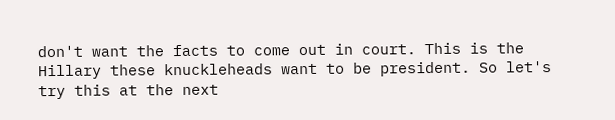don't want the facts to come out in court. This is the Hillary these knuckleheads want to be president. So let's try this at the next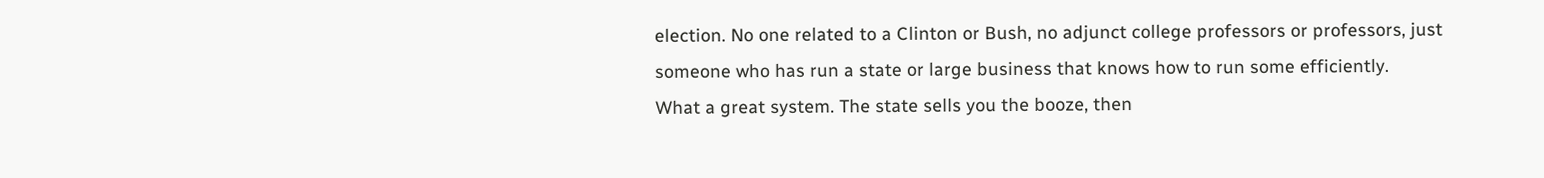election. No one related to a Clinton or Bush, no adjunct college professors or professors, just someone who has run a state or large business that knows how to run some efficiently.
What a great system. The state sells you the booze, then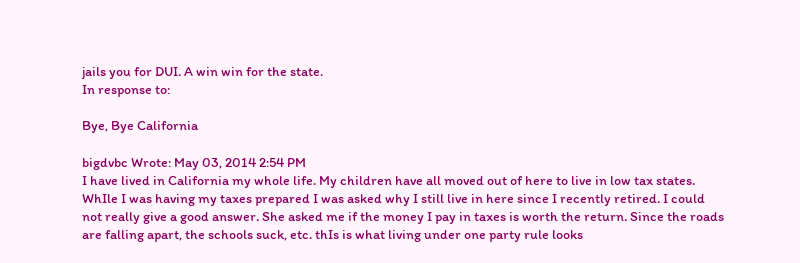jails you for DUI. A win win for the state.
In response to:

Bye, Bye California

bigdvbc Wrote: May 03, 2014 2:54 PM
I have lived in California my whole life. My children have all moved out of here to live in low tax states. WhIle I was having my taxes prepared I was asked why I still live in here since I recently retired. I could not really give a good answer. She asked me if the money I pay in taxes is worth the return. Since the roads are falling apart, the schools suck, etc. thIs is what living under one party rule looks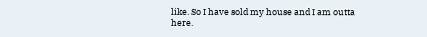like. So I have sold my house and I am outta here.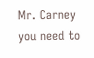Mr. Carney you need to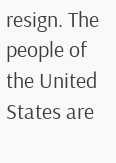resign. The people of the United States are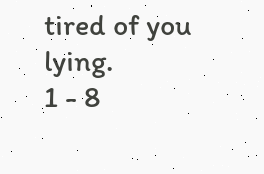tired of you lying.
1 - 8